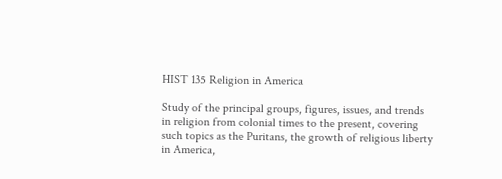HIST 135 Religion in America

Study of the principal groups, figures, issues, and trends in religion from colonial times to the present, covering such topics as the Puritans, the growth of religious liberty in America,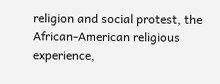religion and social protest, the African-American religious experience,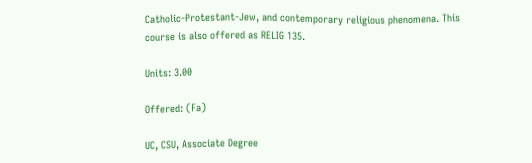Catholic-Protestant-Jew, and contemporary religious phenomena. This course is also offered as RELIG 135.

Units: 3.00

Offered: (Fa)

UC, CSU, Associate Degree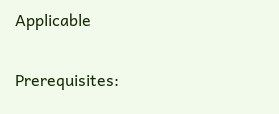Applicable

Prerequisites: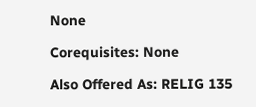None

Corequisites: None

Also Offered As: RELIG 135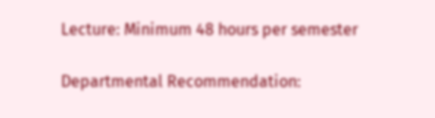Lecture: Minimum 48 hours per semester

Departmental Recommendation: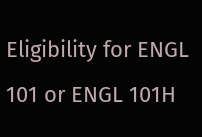Eligibility for ENGL 101 or ENGL 101H